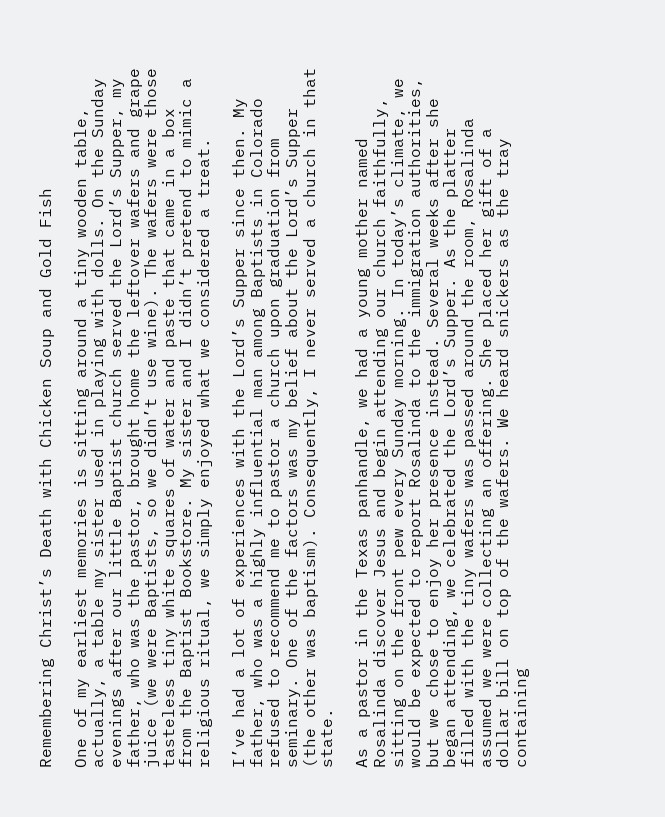Remembering Christ’s Death with Chicken Soup and Gold Fish

One of my earliest memories is sitting around a tiny wooden table, actually, a table my sister used in playing with dolls. On the Sunday evenings after our little Baptist church served the Lord’s Supper, my father, who was the pastor, brought home the leftover wafers and grape juice (we were Baptists, so we didn’t use wine). The wafers were those tasteless tiny white squares of water and paste that came in a box from the Baptist Bookstore. My sister and I didn’t pretend to mimic a religious ritual, we simply enjoyed what we considered a treat.

I’ve had a lot of experiences with the Lord’s Supper since then. My father, who was a highly influential man among Baptists in Colorado refused to recommend me to pastor a church upon graduation from seminary. One of the factors was my belief about the Lord’s Supper (the other was baptism). Consequently, I never served a church in that state.

As a pastor in the Texas panhandle, we had a young mother named Rosalinda discover Jesus and begin attending our church faithfully, sitting on the front pew every Sunday morning. In today’s climate, we would be expected to report Rosalinda to the immigration authorities, but we chose to enjoy her presence instead. Several weeks after she began attending, we celebrated the Lord’s Supper. As the platter filled with the tiny wafers was passed around the room, Rosalinda assumed we were collecting an offering. She placed her gift of a dollar bill on top of the wafers. We heard snickers as the tray containing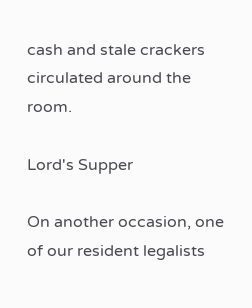cash and stale crackers circulated around the room.

Lord's Supper

On another occasion, one of our resident legalists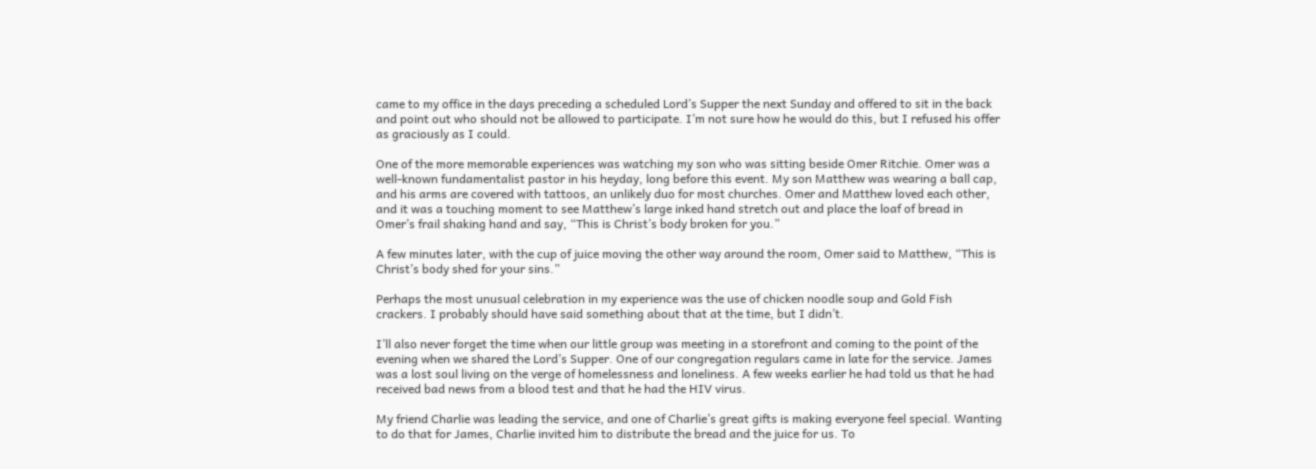came to my office in the days preceding a scheduled Lord’s Supper the next Sunday and offered to sit in the back and point out who should not be allowed to participate. I’m not sure how he would do this, but I refused his offer as graciously as I could.

One of the more memorable experiences was watching my son who was sitting beside Omer Ritchie. Omer was a well-known fundamentalist pastor in his heyday, long before this event. My son Matthew was wearing a ball cap, and his arms are covered with tattoos, an unlikely duo for most churches. Omer and Matthew loved each other, and it was a touching moment to see Matthew’s large inked hand stretch out and place the loaf of bread in Omer’s frail shaking hand and say, “This is Christ’s body broken for you.”

A few minutes later, with the cup of juice moving the other way around the room, Omer said to Matthew, “This is Christ’s body shed for your sins.”

Perhaps the most unusual celebration in my experience was the use of chicken noodle soup and Gold Fish crackers. I probably should have said something about that at the time, but I didn’t.

I’ll also never forget the time when our little group was meeting in a storefront and coming to the point of the evening when we shared the Lord’s Supper. One of our congregation regulars came in late for the service. James was a lost soul living on the verge of homelessness and loneliness. A few weeks earlier he had told us that he had received bad news from a blood test and that he had the HIV virus.

My friend Charlie was leading the service, and one of Charlie’s great gifts is making everyone feel special. Wanting to do that for James, Charlie invited him to distribute the bread and the juice for us. To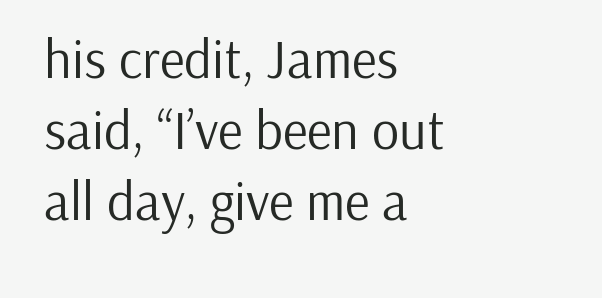his credit, James said, “I’ve been out all day, give me a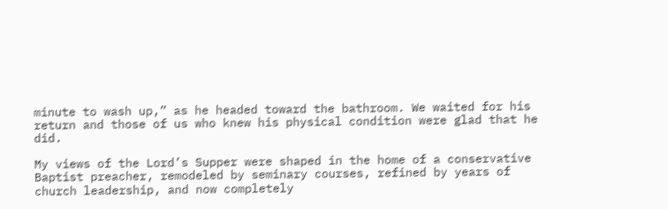minute to wash up,” as he headed toward the bathroom. We waited for his return and those of us who knew his physical condition were glad that he did.

My views of the Lord’s Supper were shaped in the home of a conservative Baptist preacher, remodeled by seminary courses, refined by years of church leadership, and now completely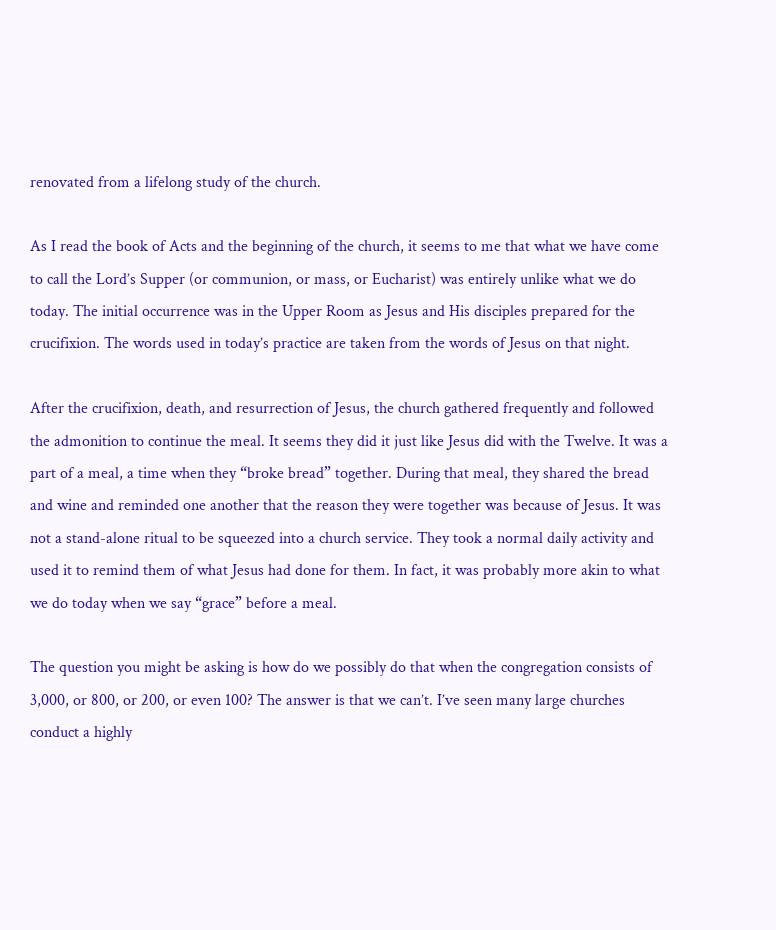renovated from a lifelong study of the church.

As I read the book of Acts and the beginning of the church, it seems to me that what we have come to call the Lord’s Supper (or communion, or mass, or Eucharist) was entirely unlike what we do today. The initial occurrence was in the Upper Room as Jesus and His disciples prepared for the crucifixion. The words used in today’s practice are taken from the words of Jesus on that night.

After the crucifixion, death, and resurrection of Jesus, the church gathered frequently and followed the admonition to continue the meal. It seems they did it just like Jesus did with the Twelve. It was a part of a meal, a time when they “broke bread” together. During that meal, they shared the bread and wine and reminded one another that the reason they were together was because of Jesus. It was not a stand-alone ritual to be squeezed into a church service. They took a normal daily activity and used it to remind them of what Jesus had done for them. In fact, it was probably more akin to what we do today when we say “grace” before a meal.

The question you might be asking is how do we possibly do that when the congregation consists of 3,000, or 800, or 200, or even 100? The answer is that we can’t. I’ve seen many large churches conduct a highly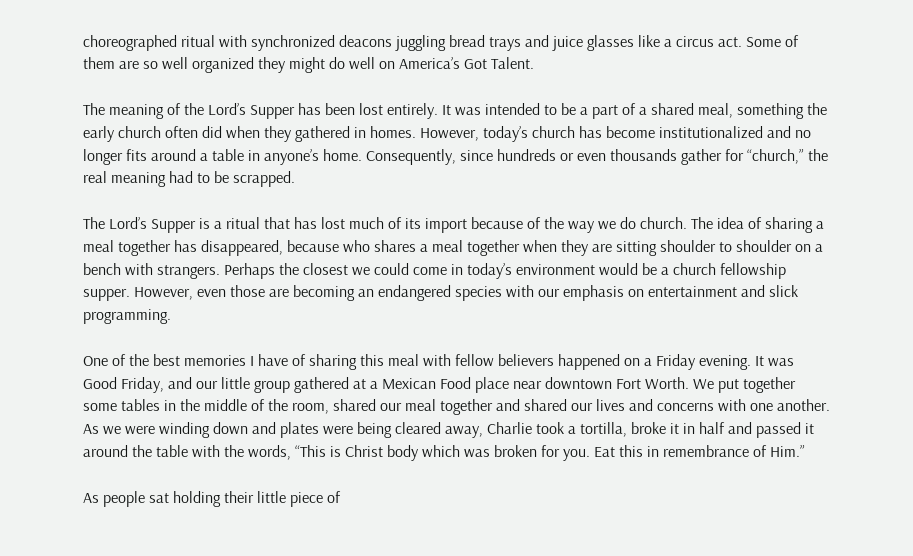choreographed ritual with synchronized deacons juggling bread trays and juice glasses like a circus act. Some of them are so well organized they might do well on America’s Got Talent.

The meaning of the Lord’s Supper has been lost entirely. It was intended to be a part of a shared meal, something the early church often did when they gathered in homes. However, today’s church has become institutionalized and no longer fits around a table in anyone’s home. Consequently, since hundreds or even thousands gather for “church,” the real meaning had to be scrapped.

The Lord’s Supper is a ritual that has lost much of its import because of the way we do church. The idea of sharing a meal together has disappeared, because who shares a meal together when they are sitting shoulder to shoulder on a bench with strangers. Perhaps the closest we could come in today’s environment would be a church fellowship supper. However, even those are becoming an endangered species with our emphasis on entertainment and slick programming.

One of the best memories I have of sharing this meal with fellow believers happened on a Friday evening. It was Good Friday, and our little group gathered at a Mexican Food place near downtown Fort Worth. We put together some tables in the middle of the room, shared our meal together and shared our lives and concerns with one another. As we were winding down and plates were being cleared away, Charlie took a tortilla, broke it in half and passed it around the table with the words, “This is Christ body which was broken for you. Eat this in remembrance of Him.”

As people sat holding their little piece of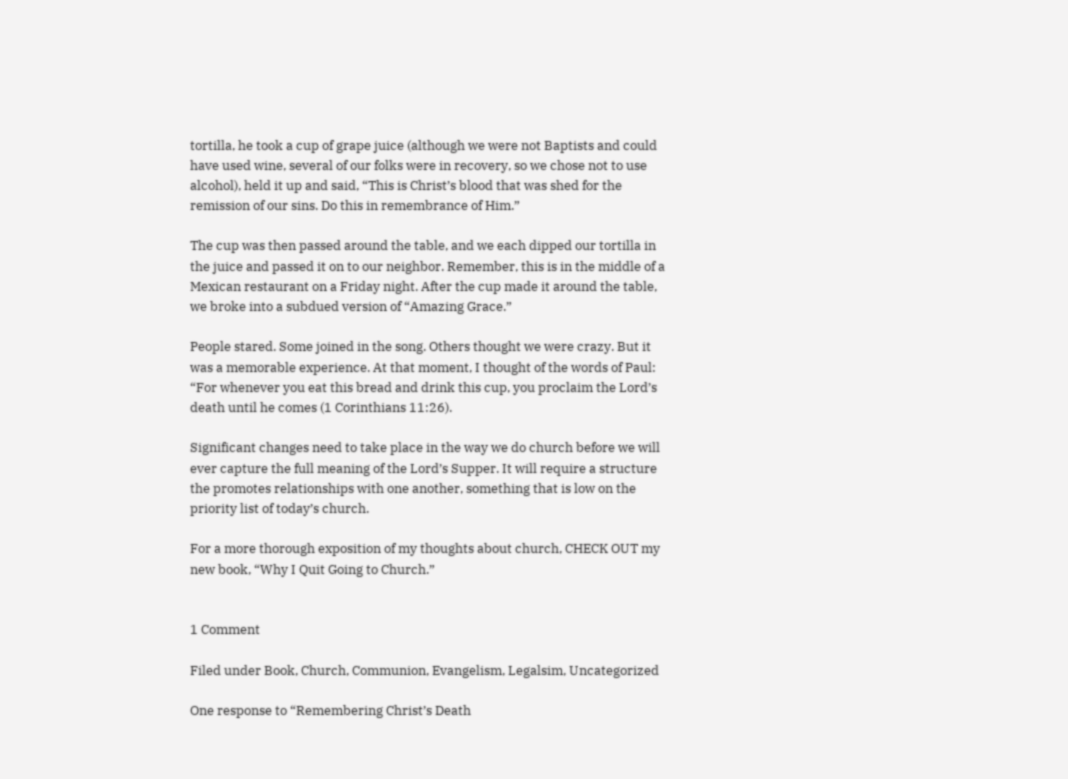tortilla, he took a cup of grape juice (although we were not Baptists and could have used wine, several of our folks were in recovery, so we chose not to use alcohol), held it up and said, “This is Christ’s blood that was shed for the remission of our sins. Do this in remembrance of Him.”

The cup was then passed around the table, and we each dipped our tortilla in the juice and passed it on to our neighbor. Remember, this is in the middle of a Mexican restaurant on a Friday night. After the cup made it around the table, we broke into a subdued version of “Amazing Grace.”

People stared. Some joined in the song. Others thought we were crazy. But it was a memorable experience. At that moment, I thought of the words of Paul: “For whenever you eat this bread and drink this cup, you proclaim the Lord’s death until he comes (1 Corinthians 11:26).

Significant changes need to take place in the way we do church before we will ever capture the full meaning of the Lord’s Supper. It will require a structure the promotes relationships with one another, something that is low on the priority list of today’s church.

For a more thorough exposition of my thoughts about church, CHECK OUT my new book, “Why I Quit Going to Church.”


1 Comment

Filed under Book, Church, Communion, Evangelism, Legalsim, Uncategorized

One response to “Remembering Christ’s Death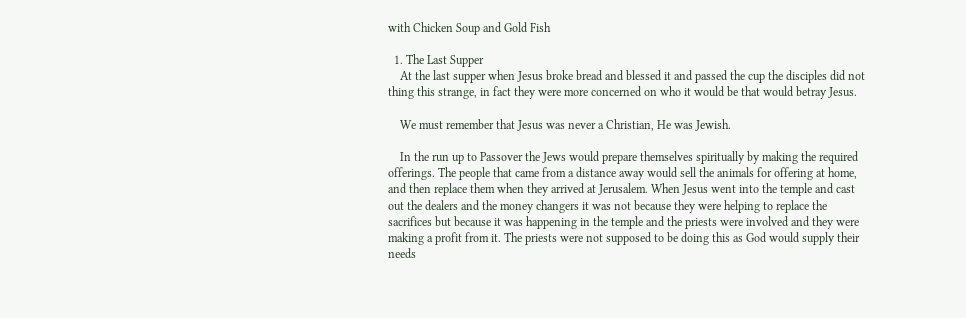with Chicken Soup and Gold Fish

  1. The Last Supper
    At the last supper when Jesus broke bread and blessed it and passed the cup the disciples did not thing this strange, in fact they were more concerned on who it would be that would betray Jesus.

    We must remember that Jesus was never a Christian, He was Jewish.

    In the run up to Passover the Jews would prepare themselves spiritually by making the required offerings. The people that came from a distance away would sell the animals for offering at home, and then replace them when they arrived at Jerusalem. When Jesus went into the temple and cast out the dealers and the money changers it was not because they were helping to replace the sacrifices but because it was happening in the temple and the priests were involved and they were making a profit from it. The priests were not supposed to be doing this as God would supply their needs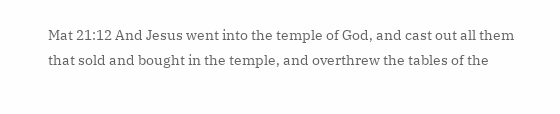Mat 21:12 And Jesus went into the temple of God, and cast out all them that sold and bought in the temple, and overthrew the tables of the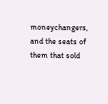moneychangers, and the seats of them that sold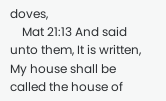doves,
    Mat 21:13 And said unto them, It is written, My house shall be called the house of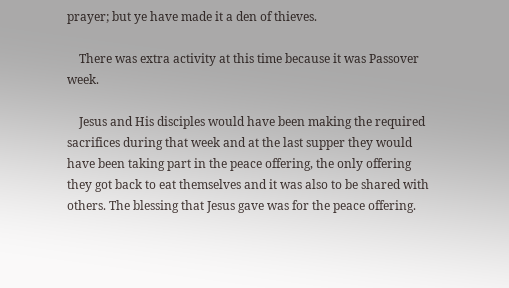prayer; but ye have made it a den of thieves.

    There was extra activity at this time because it was Passover week.

    Jesus and His disciples would have been making the required sacrifices during that week and at the last supper they would have been taking part in the peace offering, the only offering they got back to eat themselves and it was also to be shared with others. The blessing that Jesus gave was for the peace offering.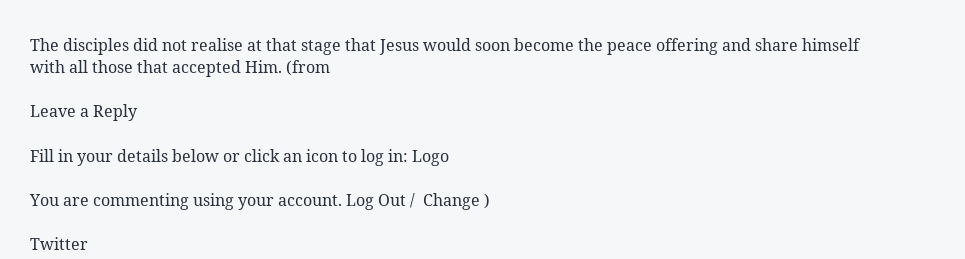The disciples did not realise at that stage that Jesus would soon become the peace offering and share himself with all those that accepted Him. (from

Leave a Reply

Fill in your details below or click an icon to log in: Logo

You are commenting using your account. Log Out /  Change )

Twitter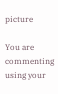picture

You are commenting using your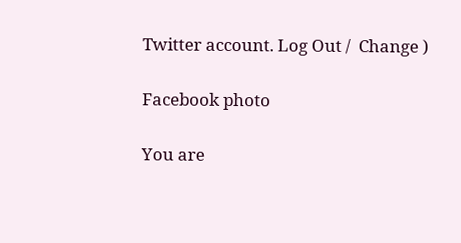Twitter account. Log Out /  Change )

Facebook photo

You are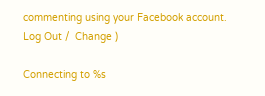commenting using your Facebook account. Log Out /  Change )

Connecting to %s